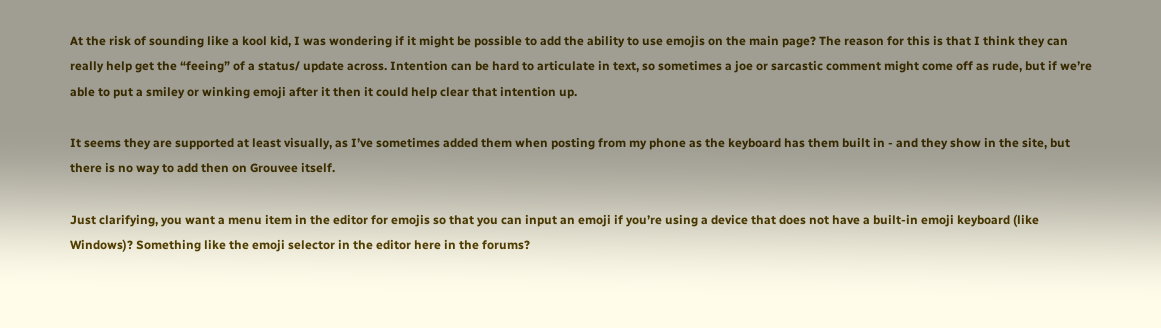At the risk of sounding like a kool kid, I was wondering if it might be possible to add the ability to use emojis on the main page? The reason for this is that I think they can really help get the “feeing” of a status/ update across. Intention can be hard to articulate in text, so sometimes a joe or sarcastic comment might come off as rude, but if we’re able to put a smiley or winking emoji after it then it could help clear that intention up.

It seems they are supported at least visually, as I’ve sometimes added them when posting from my phone as the keyboard has them built in - and they show in the site, but there is no way to add then on Grouvee itself.

Just clarifying, you want a menu item in the editor for emojis so that you can input an emoji if you’re using a device that does not have a built-in emoji keyboard (like Windows)? Something like the emoji selector in the editor here in the forums?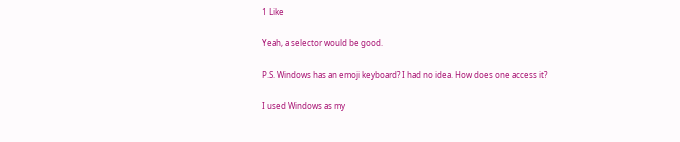1 Like

Yeah, a selector would be good.

P.S. Windows has an emoji keyboard? I had no idea. How does one access it?

I used Windows as my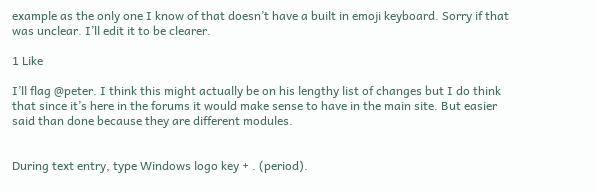example as the only one I know of that doesn’t have a built in emoji keyboard. Sorry if that was unclear. I’ll edit it to be clearer.

1 Like

I’ll flag @peter. I think this might actually be on his lengthy list of changes but I do think that since it’s here in the forums it would make sense to have in the main site. But easier said than done because they are different modules.


During text entry, type Windows logo key + . (period).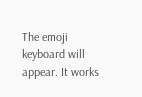The emoji keyboard will appear. It works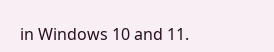in Windows 10 and 11.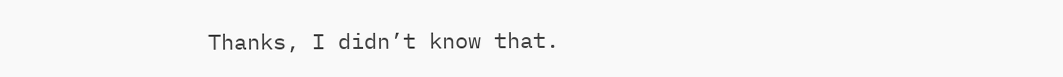Thanks, I didn’t know that.